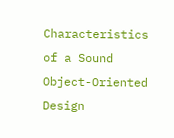Characteristics of a Sound Object-Oriented Design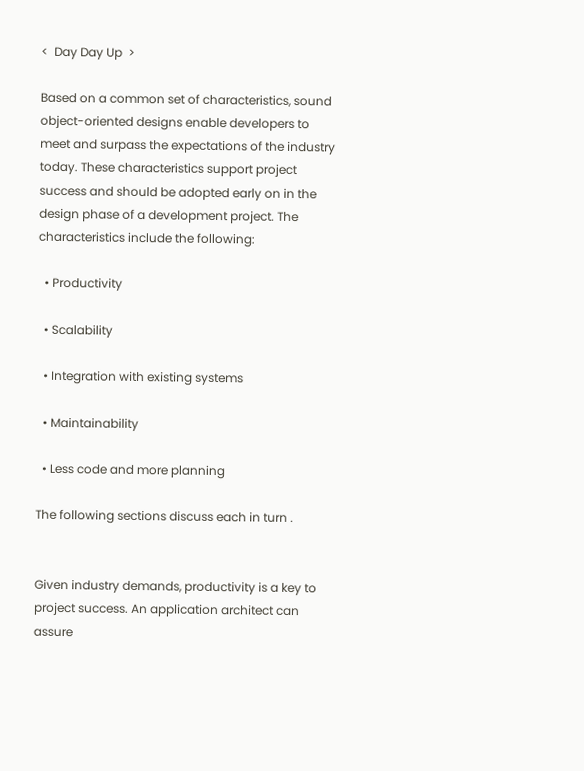<  Day Day Up  >

Based on a common set of characteristics, sound object-oriented designs enable developers to meet and surpass the expectations of the industry today. These characteristics support project success and should be adopted early on in the design phase of a development project. The characteristics include the following:

  • Productivity

  • Scalability

  • Integration with existing systems

  • Maintainability

  • Less code and more planning

The following sections discuss each in turn .


Given industry demands, productivity is a key to project success. An application architect can assure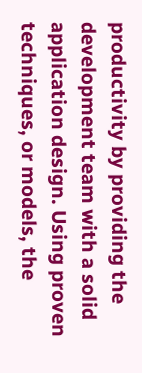productivity by providing the development team with a solid application design. Using proven techniques, or models, the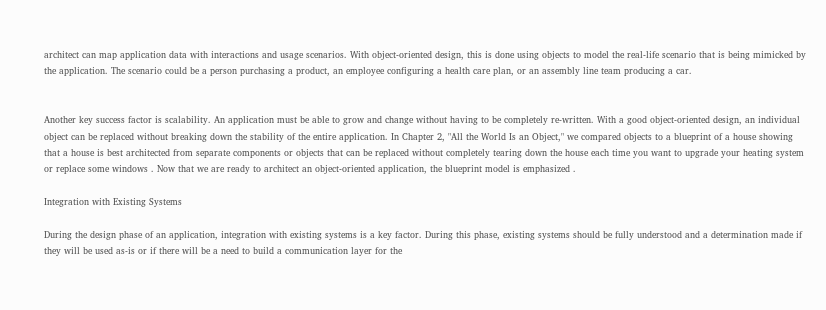architect can map application data with interactions and usage scenarios. With object-oriented design, this is done using objects to model the real-life scenario that is being mimicked by the application. The scenario could be a person purchasing a product, an employee configuring a health care plan, or an assembly line team producing a car.


Another key success factor is scalability. An application must be able to grow and change without having to be completely re-written. With a good object-oriented design, an individual object can be replaced without breaking down the stability of the entire application. In Chapter 2, "All the World Is an Object," we compared objects to a blueprint of a house showing that a house is best architected from separate components or objects that can be replaced without completely tearing down the house each time you want to upgrade your heating system or replace some windows . Now that we are ready to architect an object-oriented application, the blueprint model is emphasized .

Integration with Existing Systems

During the design phase of an application, integration with existing systems is a key factor. During this phase, existing systems should be fully understood and a determination made if they will be used as-is or if there will be a need to build a communication layer for the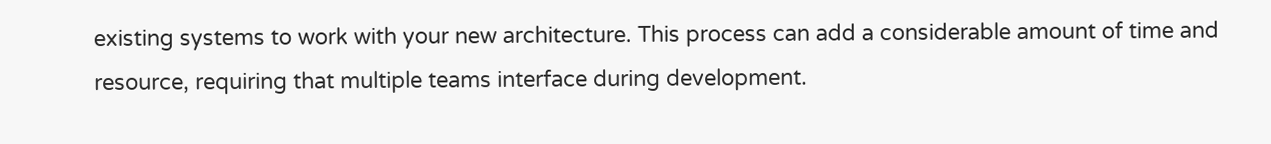existing systems to work with your new architecture. This process can add a considerable amount of time and resource, requiring that multiple teams interface during development.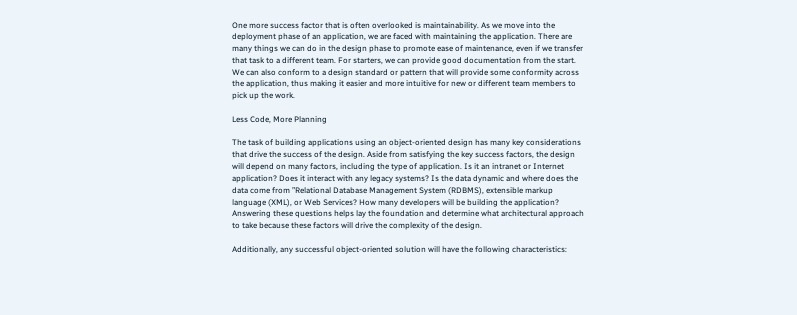One more success factor that is often overlooked is maintainability. As we move into the deployment phase of an application, we are faced with maintaining the application. There are many things we can do in the design phase to promote ease of maintenance, even if we transfer that task to a different team. For starters, we can provide good documentation from the start. We can also conform to a design standard or pattern that will provide some conformity across the application, thus making it easier and more intuitive for new or different team members to pick up the work.

Less Code, More Planning

The task of building applications using an object-oriented design has many key considerations that drive the success of the design. Aside from satisfying the key success factors, the design will depend on many factors, including the type of application. Is it an intranet or Internet application? Does it interact with any legacy systems? Is the data dynamic and where does the data come from ”Relational Database Management System (RDBMS), extensible markup language (XML), or Web Services? How many developers will be building the application? Answering these questions helps lay the foundation and determine what architectural approach to take because these factors will drive the complexity of the design.

Additionally, any successful object-oriented solution will have the following characteristics: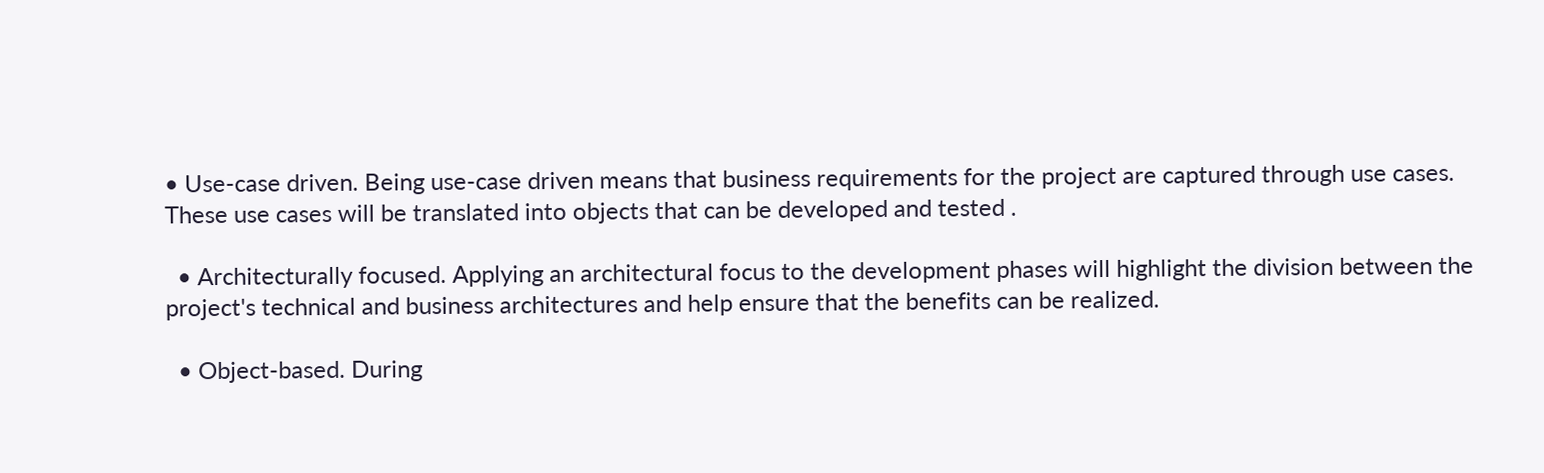• Use-case driven. Being use-case driven means that business requirements for the project are captured through use cases. These use cases will be translated into objects that can be developed and tested .

  • Architecturally focused. Applying an architectural focus to the development phases will highlight the division between the project's technical and business architectures and help ensure that the benefits can be realized.

  • Object-based. During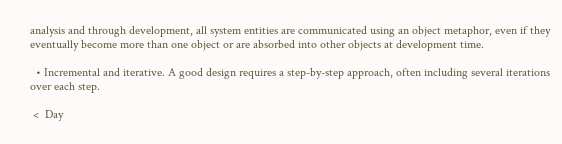analysis and through development, all system entities are communicated using an object metaphor, even if they eventually become more than one object or are absorbed into other objects at development time.

  • Incremental and iterative. A good design requires a step-by-step approach, often including several iterations over each step.

 <  Day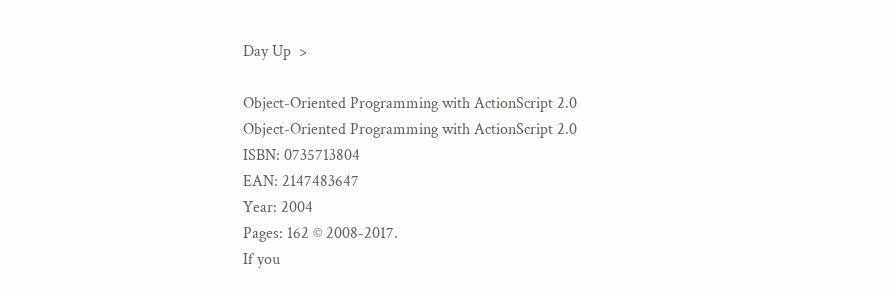Day Up  >

Object-Oriented Programming with ActionScript 2.0
Object-Oriented Programming with ActionScript 2.0
ISBN: 0735713804
EAN: 2147483647
Year: 2004
Pages: 162 © 2008-2017.
If you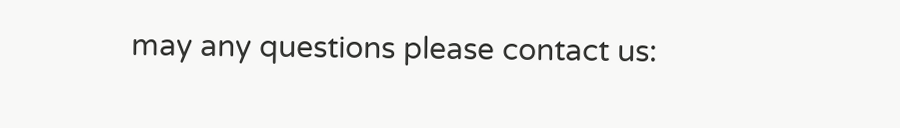may any questions please contact us: